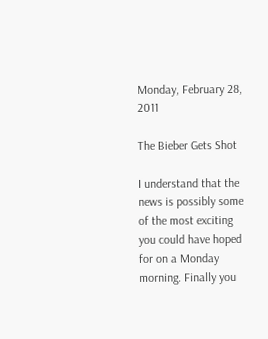Monday, February 28, 2011

The Bieber Gets Shot

I understand that the news is possibly some of the most exciting you could have hoped for on a Monday morning. Finally you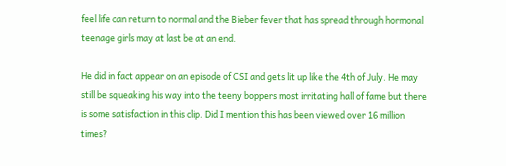feel life can return to normal and the Bieber fever that has spread through hormonal teenage girls may at last be at an end.

He did in fact appear on an episode of CSI and gets lit up like the 4th of July. He may still be squeaking his way into the teeny boppers most irritating hall of fame but there is some satisfaction in this clip. Did I mention this has been viewed over 16 million times?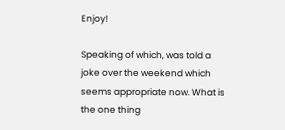Enjoy!

Speaking of which, was told a joke over the weekend which seems appropriate now. What is the one thing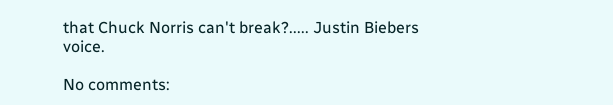that Chuck Norris can't break?..... Justin Biebers voice.

No comments: